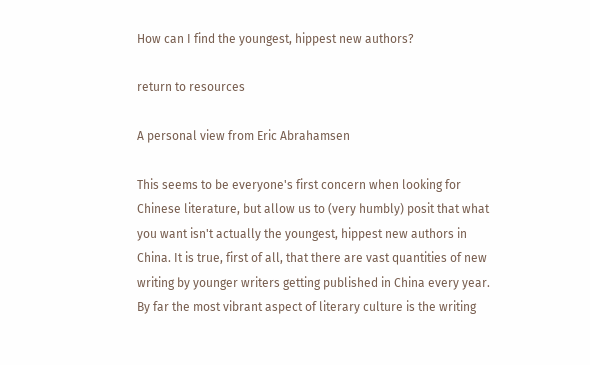How can I find the youngest, hippest new authors?

return to resources

A personal view from Eric Abrahamsen

This seems to be everyone's first concern when looking for Chinese literature, but allow us to (very humbly) posit that what you want isn't actually the youngest, hippest new authors in China. It is true, first of all, that there are vast quantities of new writing by younger writers getting published in China every year. By far the most vibrant aspect of literary culture is the writing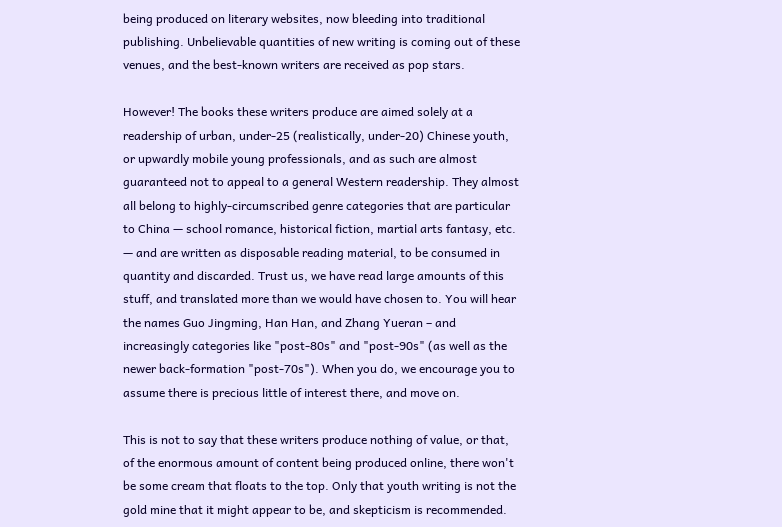being produced on literary websites, now bleeding into traditional publishing. Unbelievable quantities of new writing is coming out of these venues, and the best-known writers are received as pop stars.

However! The books these writers produce are aimed solely at a readership of urban, under-25 (realistically, under-20) Chinese youth, or upwardly mobile young professionals, and as such are almost guaranteed not to appeal to a general Western readership. They almost all belong to highly-circumscribed genre categories that are particular to China — school romance, historical fiction, martial arts fantasy, etc. — and are written as disposable reading material, to be consumed in quantity and discarded. Trust us, we have read large amounts of this stuff, and translated more than we would have chosen to. You will hear the names Guo Jingming, Han Han, and Zhang Yueran – and increasingly categories like "post-80s" and "post-90s" (as well as the newer back-formation "post-70s"). When you do, we encourage you to assume there is precious little of interest there, and move on.

This is not to say that these writers produce nothing of value, or that, of the enormous amount of content being produced online, there won't be some cream that floats to the top. Only that youth writing is not the gold mine that it might appear to be, and skepticism is recommended.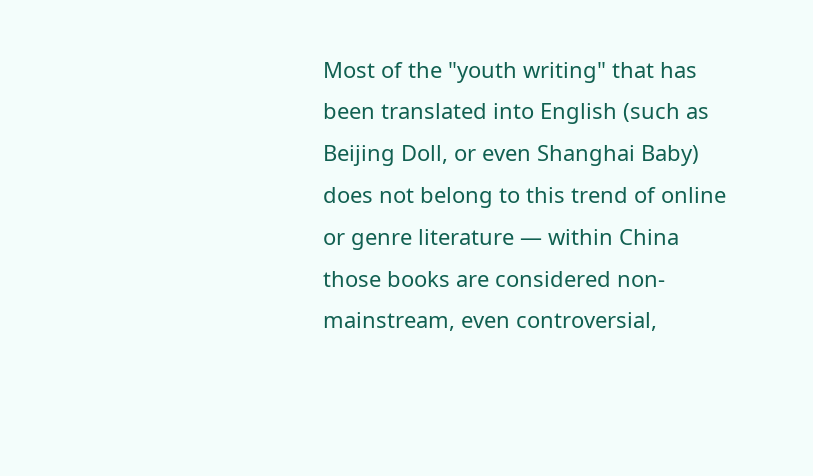Most of the "youth writing" that has been translated into English (such as Beijing Doll, or even Shanghai Baby) does not belong to this trend of online or genre literature — within China those books are considered non-mainstream, even controversial,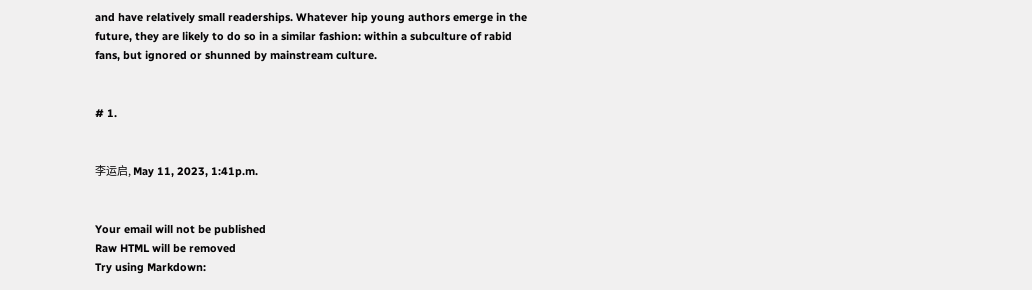and have relatively small readerships. Whatever hip young authors emerge in the future, they are likely to do so in a similar fashion: within a subculture of rabid fans, but ignored or shunned by mainstream culture.


# 1.


李运启, May 11, 2023, 1:41p.m.


Your email will not be published
Raw HTML will be removed
Try using Markdown: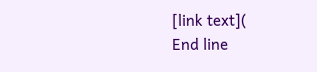[link text](
End line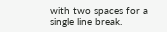with two spaces for a single line break.